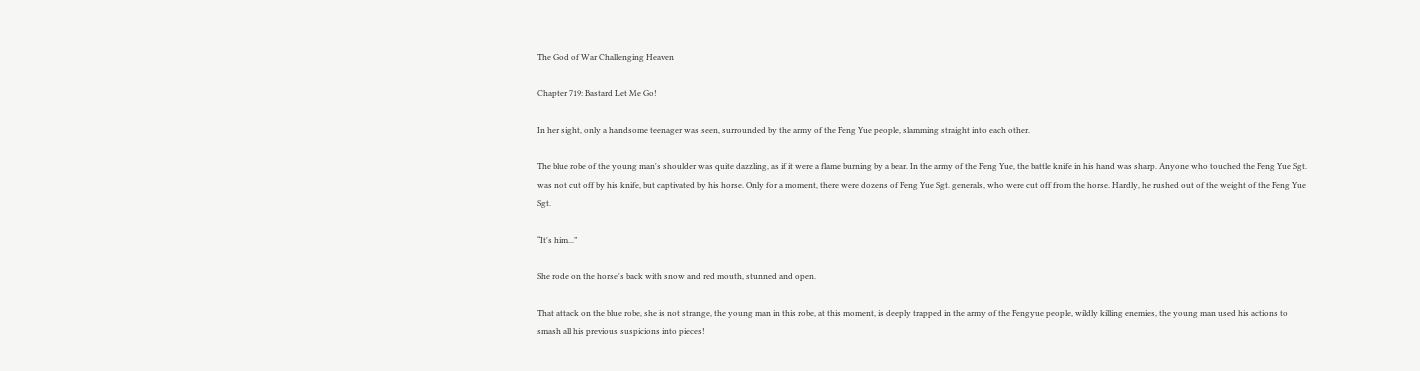The God of War Challenging Heaven

Chapter 719: Bastard Let Me Go!

In her sight, only a handsome teenager was seen, surrounded by the army of the Feng Yue people, slamming straight into each other.

The blue robe of the young man's shoulder was quite dazzling, as if it were a flame burning by a bear. In the army of the Feng Yue, the battle knife in his hand was sharp. Anyone who touched the Feng Yue Sgt. was not cut off by his knife, but captivated by his horse. Only for a moment, there were dozens of Feng Yue Sgt. generals, who were cut off from the horse. Hardly, he rushed out of the weight of the Feng Yue Sgt.

“It's him...”

She rode on the horse's back with snow and red mouth, stunned and open.

That attack on the blue robe, she is not strange, the young man in this robe, at this moment, is deeply trapped in the army of the Fengyue people, wildly killing enemies, the young man used his actions to smash all his previous suspicions into pieces!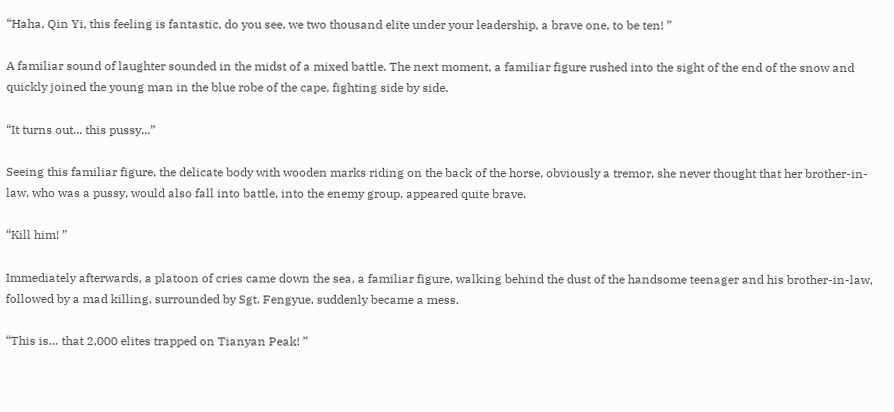“Haha, Qin Yi, this feeling is fantastic, do you see, we two thousand elite under your leadership, a brave one, to be ten! ”

A familiar sound of laughter sounded in the midst of a mixed battle. The next moment, a familiar figure rushed into the sight of the end of the snow and quickly joined the young man in the blue robe of the cape, fighting side by side.

“It turns out... this pussy...”

Seeing this familiar figure, the delicate body with wooden marks riding on the back of the horse, obviously a tremor, she never thought that her brother-in-law, who was a pussy, would also fall into battle, into the enemy group, appeared quite brave.

“Kill him! ”

Immediately afterwards, a platoon of cries came down the sea, a familiar figure, walking behind the dust of the handsome teenager and his brother-in-law, followed by a mad killing, surrounded by Sgt. Fengyue, suddenly became a mess.

“This is… that 2,000 elites trapped on Tianyan Peak! ”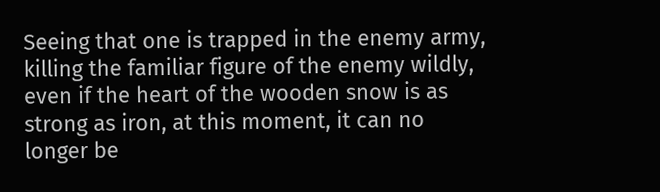Seeing that one is trapped in the enemy army, killing the familiar figure of the enemy wildly, even if the heart of the wooden snow is as strong as iron, at this moment, it can no longer be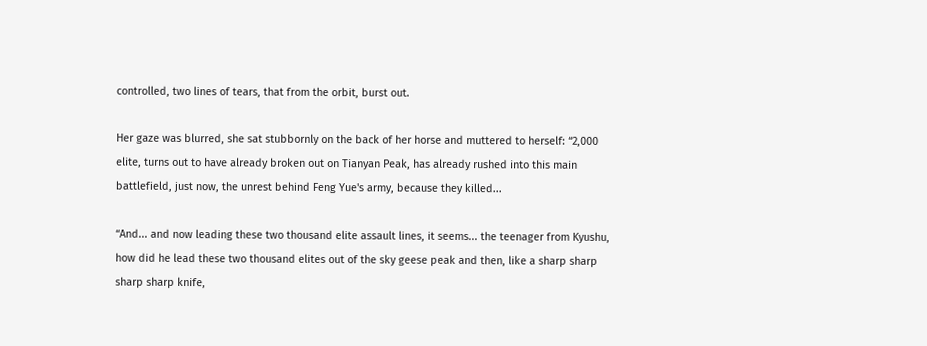controlled, two lines of tears, that from the orbit, burst out.

Her gaze was blurred, she sat stubbornly on the back of her horse and muttered to herself: “2,000 elite, turns out to have already broken out on Tianyan Peak, has already rushed into this main battlefield, just now, the unrest behind Feng Yue's army, because they killed...

“And... and now leading these two thousand elite assault lines, it seems... the teenager from Kyushu, how did he lead these two thousand elites out of the sky geese peak and then, like a sharp sharp sharp sharp knife,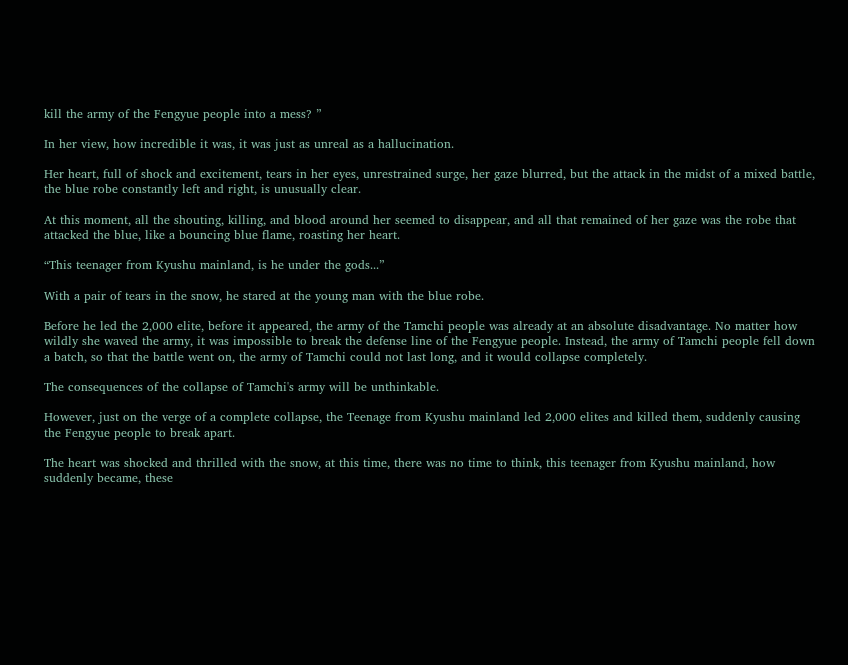kill the army of the Fengyue people into a mess? ”

In her view, how incredible it was, it was just as unreal as a hallucination.

Her heart, full of shock and excitement, tears in her eyes, unrestrained surge, her gaze blurred, but the attack in the midst of a mixed battle, the blue robe constantly left and right, is unusually clear.

At this moment, all the shouting, killing, and blood around her seemed to disappear, and all that remained of her gaze was the robe that attacked the blue, like a bouncing blue flame, roasting her heart.

“This teenager from Kyushu mainland, is he under the gods...”

With a pair of tears in the snow, he stared at the young man with the blue robe.

Before he led the 2,000 elite, before it appeared, the army of the Tamchi people was already at an absolute disadvantage. No matter how wildly she waved the army, it was impossible to break the defense line of the Fengyue people. Instead, the army of Tamchi people fell down a batch, so that the battle went on, the army of Tamchi could not last long, and it would collapse completely.

The consequences of the collapse of Tamchi's army will be unthinkable.

However, just on the verge of a complete collapse, the Teenage from Kyushu mainland led 2,000 elites and killed them, suddenly causing the Fengyue people to break apart.

The heart was shocked and thrilled with the snow, at this time, there was no time to think, this teenager from Kyushu mainland, how suddenly became, these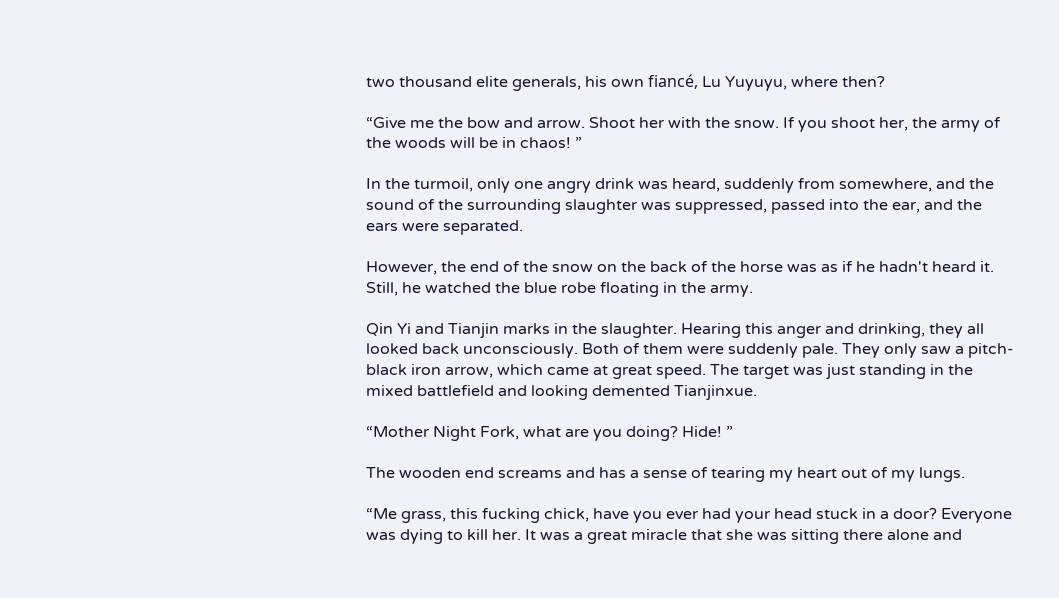two thousand elite generals, his own fiancé, Lu Yuyuyu, where then?

“Give me the bow and arrow. Shoot her with the snow. If you shoot her, the army of the woods will be in chaos! ”

In the turmoil, only one angry drink was heard, suddenly from somewhere, and the sound of the surrounding slaughter was suppressed, passed into the ear, and the ears were separated.

However, the end of the snow on the back of the horse was as if he hadn't heard it. Still, he watched the blue robe floating in the army.

Qin Yi and Tianjin marks in the slaughter. Hearing this anger and drinking, they all looked back unconsciously. Both of them were suddenly pale. They only saw a pitch-black iron arrow, which came at great speed. The target was just standing in the mixed battlefield and looking demented Tianjinxue.

“Mother Night Fork, what are you doing? Hide! ”

The wooden end screams and has a sense of tearing my heart out of my lungs.

“Me grass, this fucking chick, have you ever had your head stuck in a door? Everyone was dying to kill her. It was a great miracle that she was sitting there alone and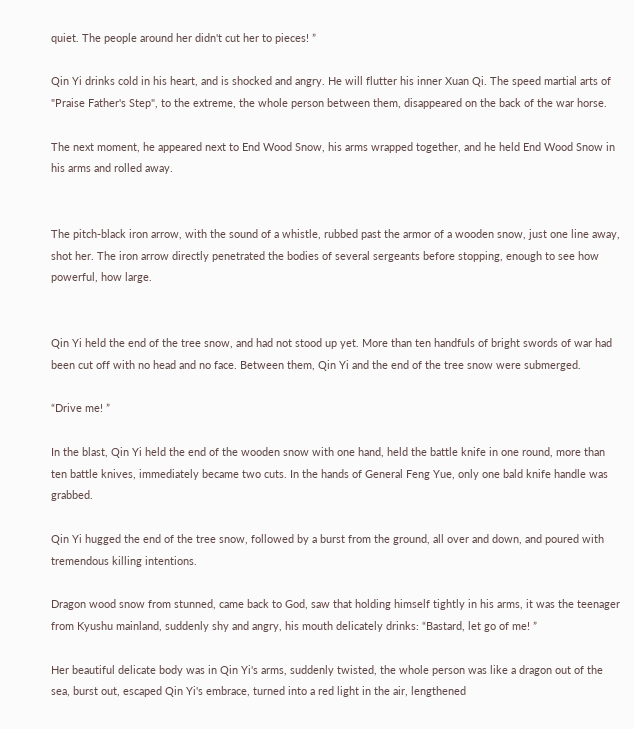quiet. The people around her didn't cut her to pieces! ”

Qin Yi drinks cold in his heart, and is shocked and angry. He will flutter his inner Xuan Qi. The speed martial arts of "Praise Father's Step", to the extreme, the whole person between them, disappeared on the back of the war horse.

The next moment, he appeared next to End Wood Snow, his arms wrapped together, and he held End Wood Snow in his arms and rolled away.


The pitch-black iron arrow, with the sound of a whistle, rubbed past the armor of a wooden snow, just one line away, shot her. The iron arrow directly penetrated the bodies of several sergeants before stopping, enough to see how powerful, how large.


Qin Yi held the end of the tree snow, and had not stood up yet. More than ten handfuls of bright swords of war had been cut off with no head and no face. Between them, Qin Yi and the end of the tree snow were submerged.

“Drive me! ”

In the blast, Qin Yi held the end of the wooden snow with one hand, held the battle knife in one round, more than ten battle knives, immediately became two cuts. In the hands of General Feng Yue, only one bald knife handle was grabbed.

Qin Yi hugged the end of the tree snow, followed by a burst from the ground, all over and down, and poured with tremendous killing intentions.

Dragon wood snow from stunned, came back to God, saw that holding himself tightly in his arms, it was the teenager from Kyushu mainland, suddenly shy and angry, his mouth delicately drinks: “Bastard, let go of me! ”

Her beautiful delicate body was in Qin Yi's arms, suddenly twisted, the whole person was like a dragon out of the sea, burst out, escaped Qin Yi's embrace, turned into a red light in the air, lengthened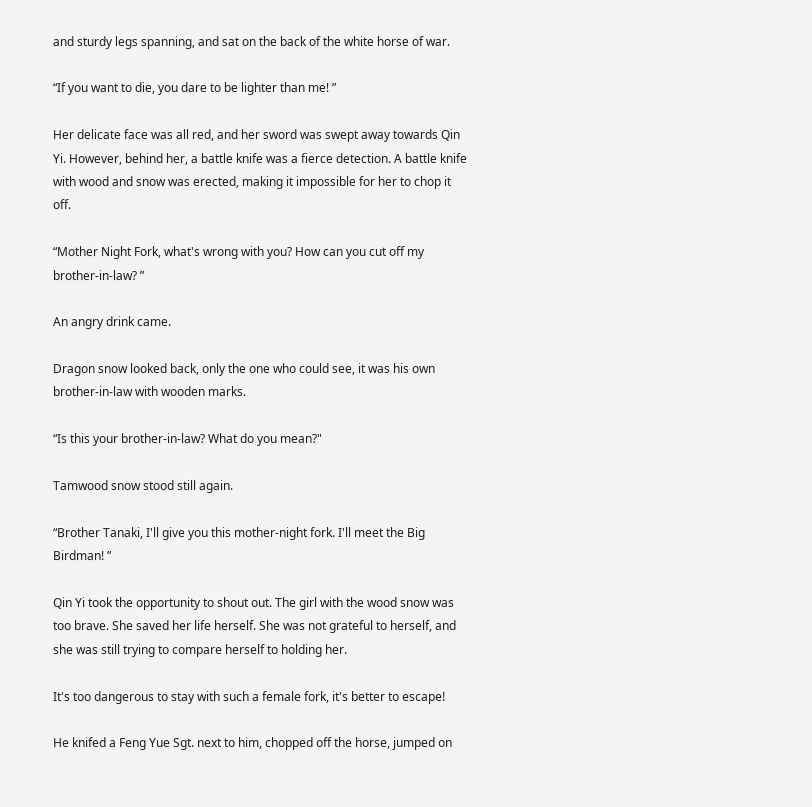and sturdy legs spanning, and sat on the back of the white horse of war.

“If you want to die, you dare to be lighter than me! ”

Her delicate face was all red, and her sword was swept away towards Qin Yi. However, behind her, a battle knife was a fierce detection. A battle knife with wood and snow was erected, making it impossible for her to chop it off.

“Mother Night Fork, what's wrong with you? How can you cut off my brother-in-law? ”

An angry drink came.

Dragon snow looked back, only the one who could see, it was his own brother-in-law with wooden marks.

“Is this your brother-in-law? What do you mean?"

Tamwood snow stood still again.

“Brother Tanaki, I'll give you this mother-night fork. I'll meet the Big Birdman! ”

Qin Yi took the opportunity to shout out. The girl with the wood snow was too brave. She saved her life herself. She was not grateful to herself, and she was still trying to compare herself to holding her.

It's too dangerous to stay with such a female fork, it's better to escape!

He knifed a Feng Yue Sgt. next to him, chopped off the horse, jumped on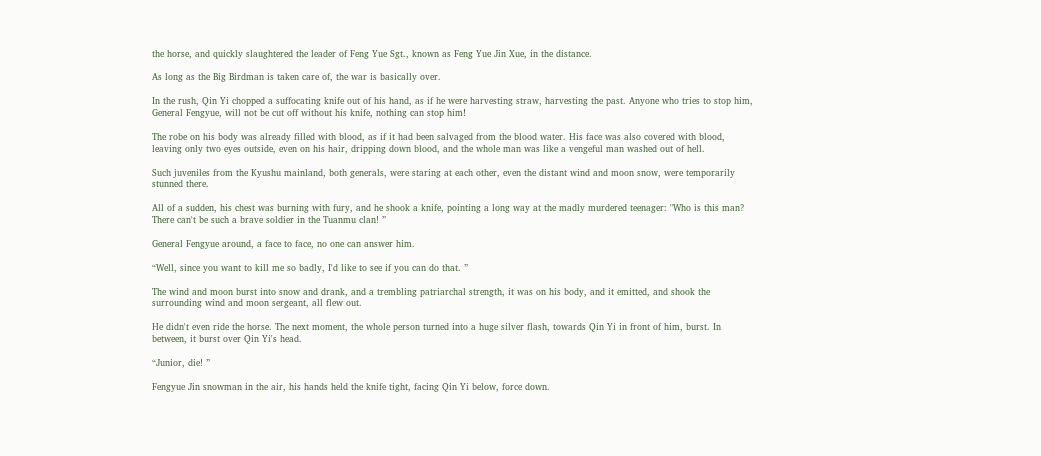the horse, and quickly slaughtered the leader of Feng Yue Sgt., known as Feng Yue Jin Xue, in the distance.

As long as the Big Birdman is taken care of, the war is basically over.

In the rush, Qin Yi chopped a suffocating knife out of his hand, as if he were harvesting straw, harvesting the past. Anyone who tries to stop him, General Fengyue, will not be cut off without his knife, nothing can stop him!

The robe on his body was already filled with blood, as if it had been salvaged from the blood water. His face was also covered with blood, leaving only two eyes outside, even on his hair, dripping down blood, and the whole man was like a vengeful man washed out of hell.

Such juveniles from the Kyushu mainland, both generals, were staring at each other, even the distant wind and moon snow, were temporarily stunned there.

All of a sudden, his chest was burning with fury, and he shook a knife, pointing a long way at the madly murdered teenager: "Who is this man? There can't be such a brave soldier in the Tuanmu clan! ”

General Fengyue around, a face to face, no one can answer him.

“Well, since you want to kill me so badly, I'd like to see if you can do that. ”

The wind and moon burst into snow and drank, and a trembling patriarchal strength, it was on his body, and it emitted, and shook the surrounding wind and moon sergeant, all flew out.

He didn't even ride the horse. The next moment, the whole person turned into a huge silver flash, towards Qin Yi in front of him, burst. In between, it burst over Qin Yi's head.

“Junior, die! ”

Fengyue Jin snowman in the air, his hands held the knife tight, facing Qin Yi below, force down.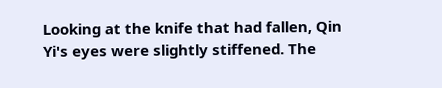Looking at the knife that had fallen, Qin Yi's eyes were slightly stiffened. The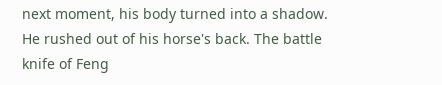next moment, his body turned into a shadow. He rushed out of his horse's back. The battle knife of Feng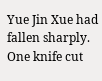Yue Jin Xue had fallen sharply. One knife cut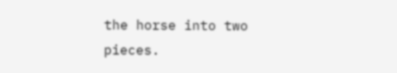the horse into two pieces.